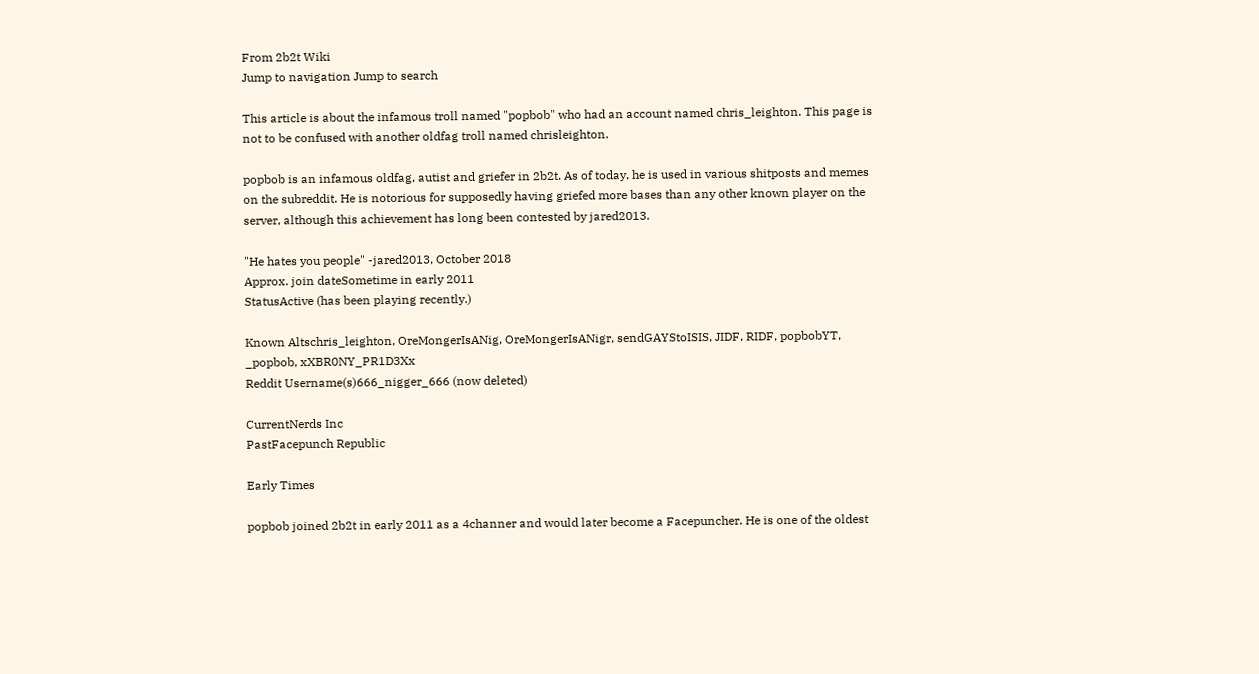From 2b2t Wiki
Jump to navigation Jump to search

This article is about the infamous troll named "popbob" who had an account named chris_leighton. This page is not to be confused with another oldfag troll named chrisleighton.

popbob is an infamous oldfag, autist and griefer in 2b2t. As of today, he is used in various shitposts and memes on the subreddit. He is notorious for supposedly having griefed more bases than any other known player on the server, although this achievement has long been contested by jared2013.

"He hates you people" -jared2013, October 2018
Approx. join dateSometime in early 2011
StatusActive (has been playing recently.)

Known Altschris_leighton, OreMongerIsANig, OreMongerIsANigr, sendGAYStoISIS, JIDF, RIDF, popbobYT, _popbob, xXBR0NY_PR1D3Xx
Reddit Username(s)666_nigger_666 (now deleted)

CurrentNerds Inc
PastFacepunch Republic

Early Times

popbob joined 2b2t in early 2011 as a 4channer and would later become a Facepuncher. He is one of the oldest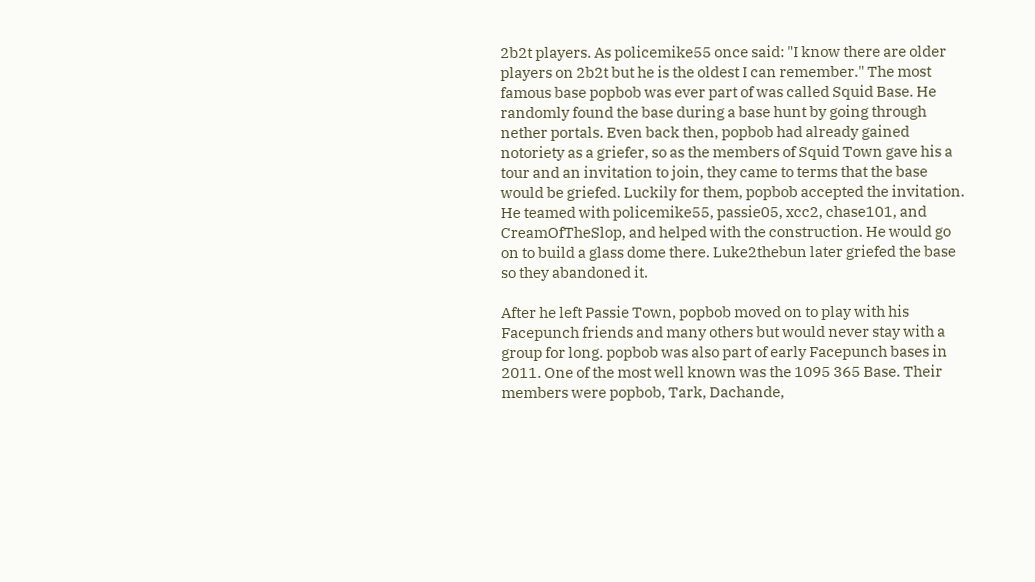2b2t players. As policemike55 once said: "I know there are older players on 2b2t but he is the oldest I can remember." The most famous base popbob was ever part of was called Squid Base. He randomly found the base during a base hunt by going through nether portals. Even back then, popbob had already gained notoriety as a griefer, so as the members of Squid Town gave his a tour and an invitation to join, they came to terms that the base would be griefed. Luckily for them, popbob accepted the invitation. He teamed with policemike55, passie05, xcc2, chase101, and CreamOfTheSlop, and helped with the construction. He would go on to build a glass dome there. Luke2thebun later griefed the base so they abandoned it.

After he left Passie Town, popbob moved on to play with his Facepunch friends and many others but would never stay with a group for long. popbob was also part of early Facepunch bases in 2011. One of the most well known was the 1095 365 Base. Their members were popbob, Tark, Dachande,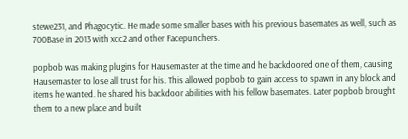stewe231, and Phagocytic. He made some smaller bases with his previous basemates as well, such as 700Base in 2013 with xcc2 and other Facepunchers.

popbob was making plugins for Hausemaster at the time and he backdoored one of them, causing Hausemaster to lose all trust for his. This allowed popbob to gain access to spawn in any block and items he wanted. he shared his backdoor abilities with his fellow basemates. Later popbob brought them to a new place and built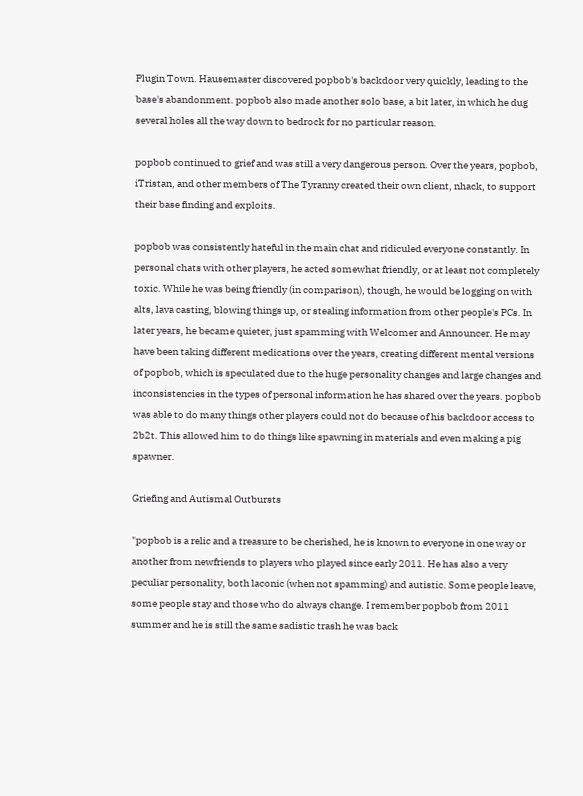Plugin Town. Hausemaster discovered popbob's backdoor very quickly, leading to the base's abandonment. popbob also made another solo base, a bit later, in which he dug several holes all the way down to bedrock for no particular reason.

popbob continued to grief and was still a very dangerous person. Over the years, popbob, iTristan, and other members of The Tyranny created their own client, nhack, to support their base finding and exploits.

popbob was consistently hateful in the main chat and ridiculed everyone constantly. In personal chats with other players, he acted somewhat friendly, or at least not completely toxic. While he was being friendly (in comparison), though, he would be logging on with alts, lava casting, blowing things up, or stealing information from other people's PCs. In later years, he became quieter, just spamming with Welcomer and Announcer. He may have been taking different medications over the years, creating different mental versions of popbob, which is speculated due to the huge personality changes and large changes and inconsistencies in the types of personal information he has shared over the years. popbob was able to do many things other players could not do because of his backdoor access to 2b2t. This allowed him to do things like spawning in materials and even making a pig spawner.

Griefing and Autismal Outbursts

"popbob is a relic and a treasure to be cherished, he is known to everyone in one way or another from newfriends to players who played since early 2011. He has also a very peculiar personality, both laconic (when not spamming) and autistic. Some people leave, some people stay and those who do always change. I remember popbob from 2011 summer and he is still the same sadistic trash he was back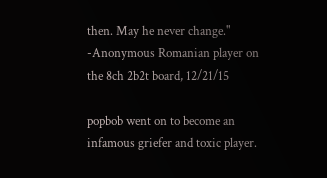then. May he never change." -Anonymous Romanian player on the 8ch 2b2t board, 12/21/15

popbob went on to become an infamous griefer and toxic player.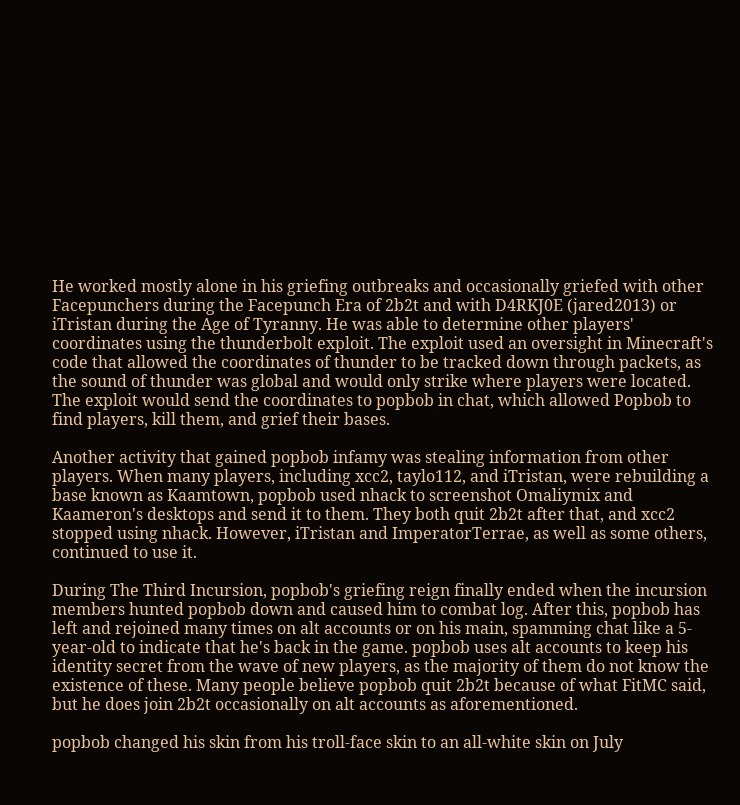He worked mostly alone in his griefing outbreaks and occasionally griefed with other Facepunchers during the Facepunch Era of 2b2t and with D4RKJ0E (jared2013) or iTristan during the Age of Tyranny. He was able to determine other players' coordinates using the thunderbolt exploit. The exploit used an oversight in Minecraft's code that allowed the coordinates of thunder to be tracked down through packets, as the sound of thunder was global and would only strike where players were located. The exploit would send the coordinates to popbob in chat, which allowed Popbob to find players, kill them, and grief their bases.

Another activity that gained popbob infamy was stealing information from other players. When many players, including xcc2, taylo112, and iTristan, were rebuilding a base known as Kaamtown, popbob used nhack to screenshot Omaliymix and Kaameron's desktops and send it to them. They both quit 2b2t after that, and xcc2 stopped using nhack. However, iTristan and ImperatorTerrae, as well as some others, continued to use it.

During The Third Incursion, popbob's griefing reign finally ended when the incursion members hunted popbob down and caused him to combat log. After this, popbob has left and rejoined many times on alt accounts or on his main, spamming chat like a 5-year-old to indicate that he's back in the game. popbob uses alt accounts to keep his identity secret from the wave of new players, as the majority of them do not know the existence of these. Many people believe popbob quit 2b2t because of what FitMC said, but he does join 2b2t occasionally on alt accounts as aforementioned.

popbob changed his skin from his troll-face skin to an all-white skin on July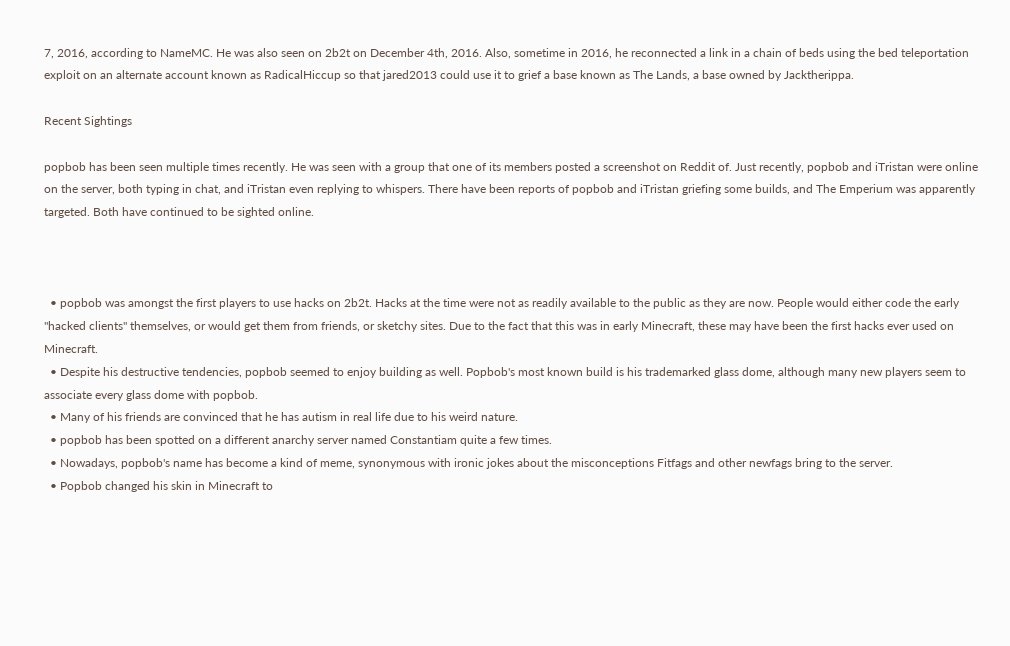7, 2016, according to NameMC. He was also seen on 2b2t on December 4th, 2016. Also, sometime in 2016, he reconnected a link in a chain of beds using the bed teleportation exploit on an alternate account known as RadicalHiccup so that jared2013 could use it to grief a base known as The Lands, a base owned by Jacktherippa.

Recent Sightings

popbob has been seen multiple times recently. He was seen with a group that one of its members posted a screenshot on Reddit of. Just recently, popbob and iTristan were online on the server, both typing in chat, and iTristan even replying to whispers. There have been reports of popbob and iTristan griefing some builds, and The Emperium was apparently targeted. Both have continued to be sighted online.



  • popbob was amongst the first players to use hacks on 2b2t. Hacks at the time were not as readily available to the public as they are now. People would either code the early "hacked clients" themselves, or would get them from friends, or sketchy sites. Due to the fact that this was in early Minecraft, these may have been the first hacks ever used on Minecraft.
  • Despite his destructive tendencies, popbob seemed to enjoy building as well. Popbob's most known build is his trademarked glass dome, although many new players seem to associate every glass dome with popbob.
  • Many of his friends are convinced that he has autism in real life due to his weird nature.
  • popbob has been spotted on a different anarchy server named Constantiam quite a few times.
  • Nowadays, popbob's name has become a kind of meme, synonymous with ironic jokes about the misconceptions Fitfags and other newfags bring to the server.
  • Popbob changed his skin in Minecraft to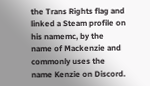the Trans Rights flag and linked a Steam profile on his namemc, by the name of Mackenzie and commonly uses the name Kenzie on Discord.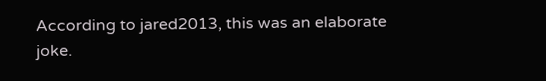According to jared2013, this was an elaborate joke.